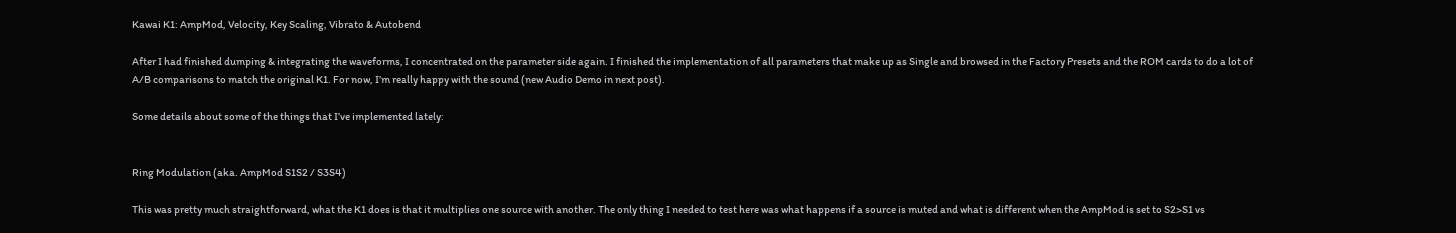Kawai K1: AmpMod, Velocity, Key Scaling, Vibrato & Autobend

After I had finished dumping & integrating the waveforms, I concentrated on the parameter side again. I finished the implementation of all parameters that make up as Single and browsed in the Factory Presets and the ROM cards to do a lot of A/B comparisons to match the original K1. For now, I’m really happy with the sound (new Audio Demo in next post).

Some details about some of the things that I’ve implemented lately:


Ring Modulation (aka. AmpMod S1S2 / S3S4)

This was pretty much straightforward, what the K1 does is that it multiplies one source with another. The only thing I needed to test here was what happens if a source is muted and what is different when the AmpMod is set to S2>S1 vs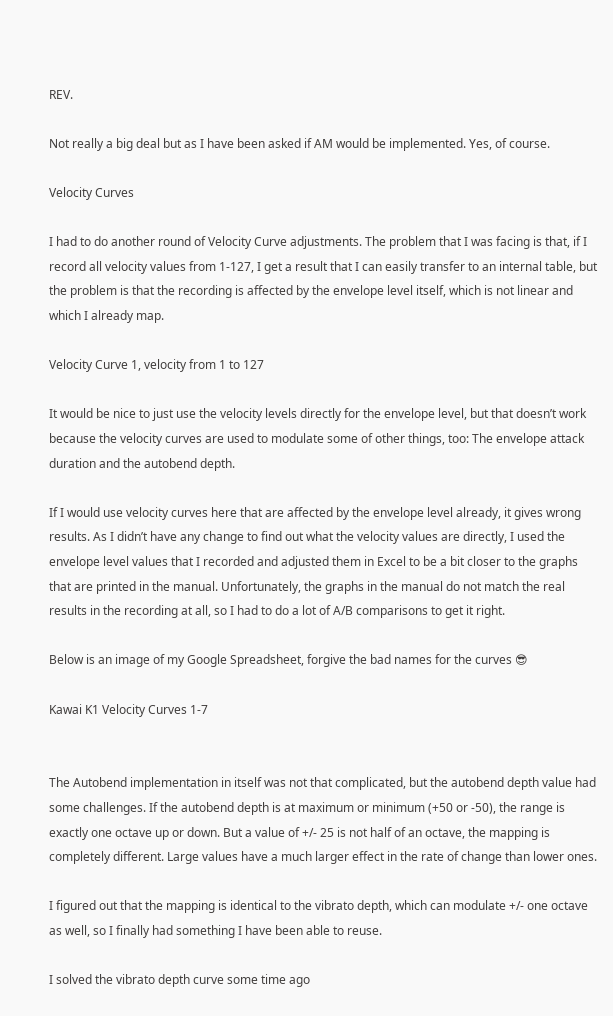REV.

Not really a big deal but as I have been asked if AM would be implemented. Yes, of course.

Velocity Curves

I had to do another round of Velocity Curve adjustments. The problem that I was facing is that, if I record all velocity values from 1-127, I get a result that I can easily transfer to an internal table, but the problem is that the recording is affected by the envelope level itself, which is not linear and which I already map.

Velocity Curve 1, velocity from 1 to 127

It would be nice to just use the velocity levels directly for the envelope level, but that doesn’t work because the velocity curves are used to modulate some of other things, too: The envelope attack duration and the autobend depth.

If I would use velocity curves here that are affected by the envelope level already, it gives wrong results. As I didn’t have any change to find out what the velocity values are directly, I used the envelope level values that I recorded and adjusted them in Excel to be a bit closer to the graphs that are printed in the manual. Unfortunately, the graphs in the manual do not match the real results in the recording at all, so I had to do a lot of A/B comparisons to get it right.

Below is an image of my Google Spreadsheet, forgive the bad names for the curves 😎

Kawai K1 Velocity Curves 1-7


The Autobend implementation in itself was not that complicated, but the autobend depth value had some challenges. If the autobend depth is at maximum or minimum (+50 or -50), the range is exactly one octave up or down. But a value of +/- 25 is not half of an octave, the mapping is completely different. Large values have a much larger effect in the rate of change than lower ones.

I figured out that the mapping is identical to the vibrato depth, which can modulate +/- one octave as well, so I finally had something I have been able to reuse.

I solved the vibrato depth curve some time ago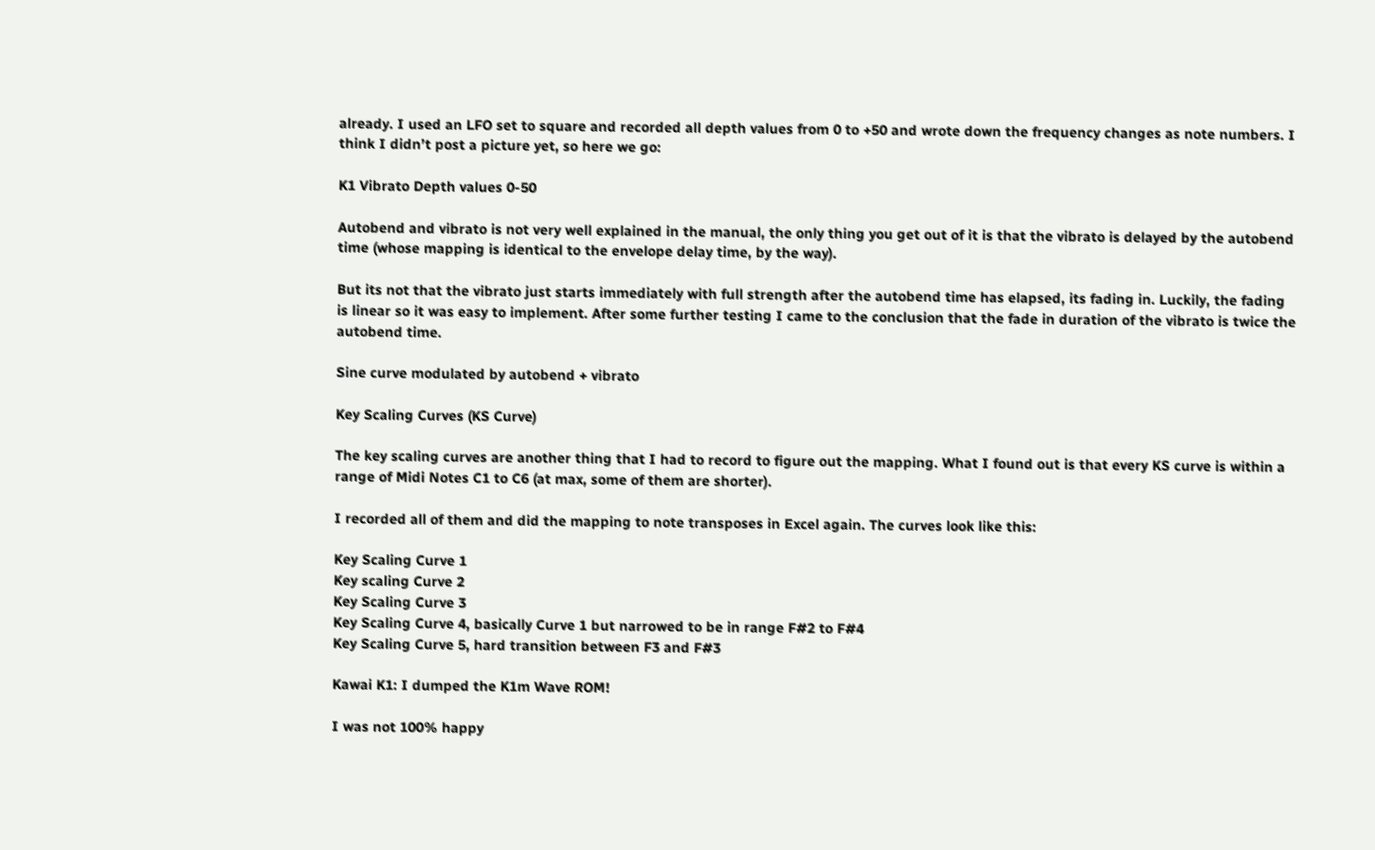already. I used an LFO set to square and recorded all depth values from 0 to +50 and wrote down the frequency changes as note numbers. I think I didn’t post a picture yet, so here we go:

K1 Vibrato Depth values 0-50

Autobend and vibrato is not very well explained in the manual, the only thing you get out of it is that the vibrato is delayed by the autobend time (whose mapping is identical to the envelope delay time, by the way).

But its not that the vibrato just starts immediately with full strength after the autobend time has elapsed, its fading in. Luckily, the fading is linear so it was easy to implement. After some further testing I came to the conclusion that the fade in duration of the vibrato is twice the autobend time.

Sine curve modulated by autobend + vibrato

Key Scaling Curves (KS Curve)

The key scaling curves are another thing that I had to record to figure out the mapping. What I found out is that every KS curve is within a range of Midi Notes C1 to C6 (at max, some of them are shorter).

I recorded all of them and did the mapping to note transposes in Excel again. The curves look like this:

Key Scaling Curve 1
Key scaling Curve 2
Key Scaling Curve 3
Key Scaling Curve 4, basically Curve 1 but narrowed to be in range F#2 to F#4
Key Scaling Curve 5, hard transition between F3 and F#3

Kawai K1: I dumped the K1m Wave ROM!

I was not 100% happy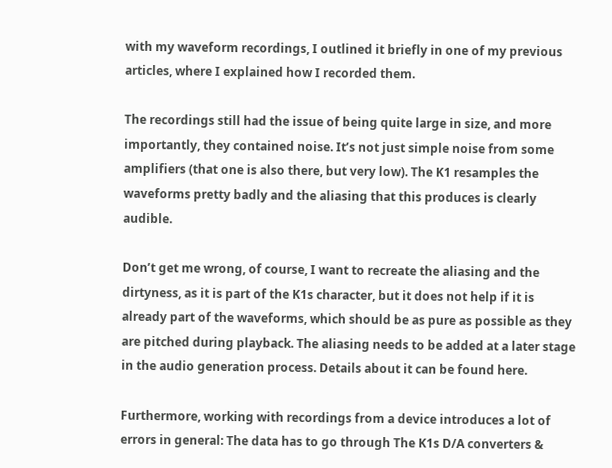with my waveform recordings, I outlined it briefly in one of my previous articles, where I explained how I recorded them.

The recordings still had the issue of being quite large in size, and more importantly, they contained noise. It’s not just simple noise from some amplifiers (that one is also there, but very low). The K1 resamples the waveforms pretty badly and the aliasing that this produces is clearly audible.

Don’t get me wrong, of course, I want to recreate the aliasing and the dirtyness, as it is part of the K1s character, but it does not help if it is already part of the waveforms, which should be as pure as possible as they are pitched during playback. The aliasing needs to be added at a later stage in the audio generation process. Details about it can be found here.

Furthermore, working with recordings from a device introduces a lot of errors in general: The data has to go through The K1s D/A converters &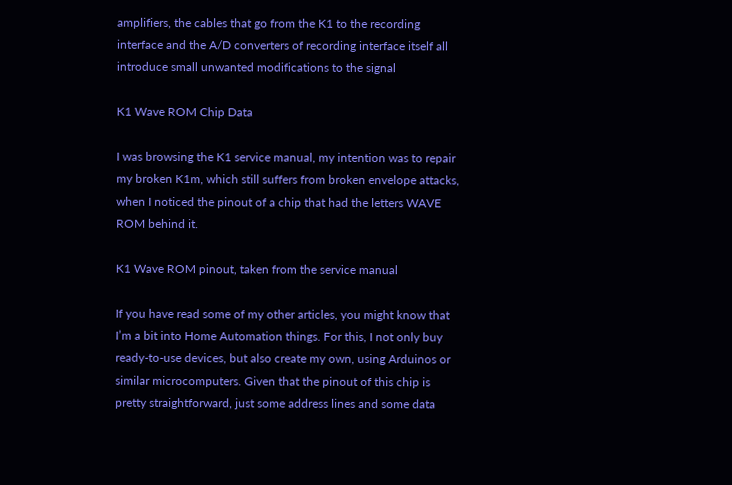amplifiers, the cables that go from the K1 to the recording interface and the A/D converters of recording interface itself all introduce small unwanted modifications to the signal

K1 Wave ROM Chip Data

I was browsing the K1 service manual, my intention was to repair my broken K1m, which still suffers from broken envelope attacks, when I noticed the pinout of a chip that had the letters WAVE ROM behind it.

K1 Wave ROM pinout, taken from the service manual

If you have read some of my other articles, you might know that I’m a bit into Home Automation things. For this, I not only buy ready-to-use devices, but also create my own, using Arduinos or similar microcomputers. Given that the pinout of this chip is pretty straightforward, just some address lines and some data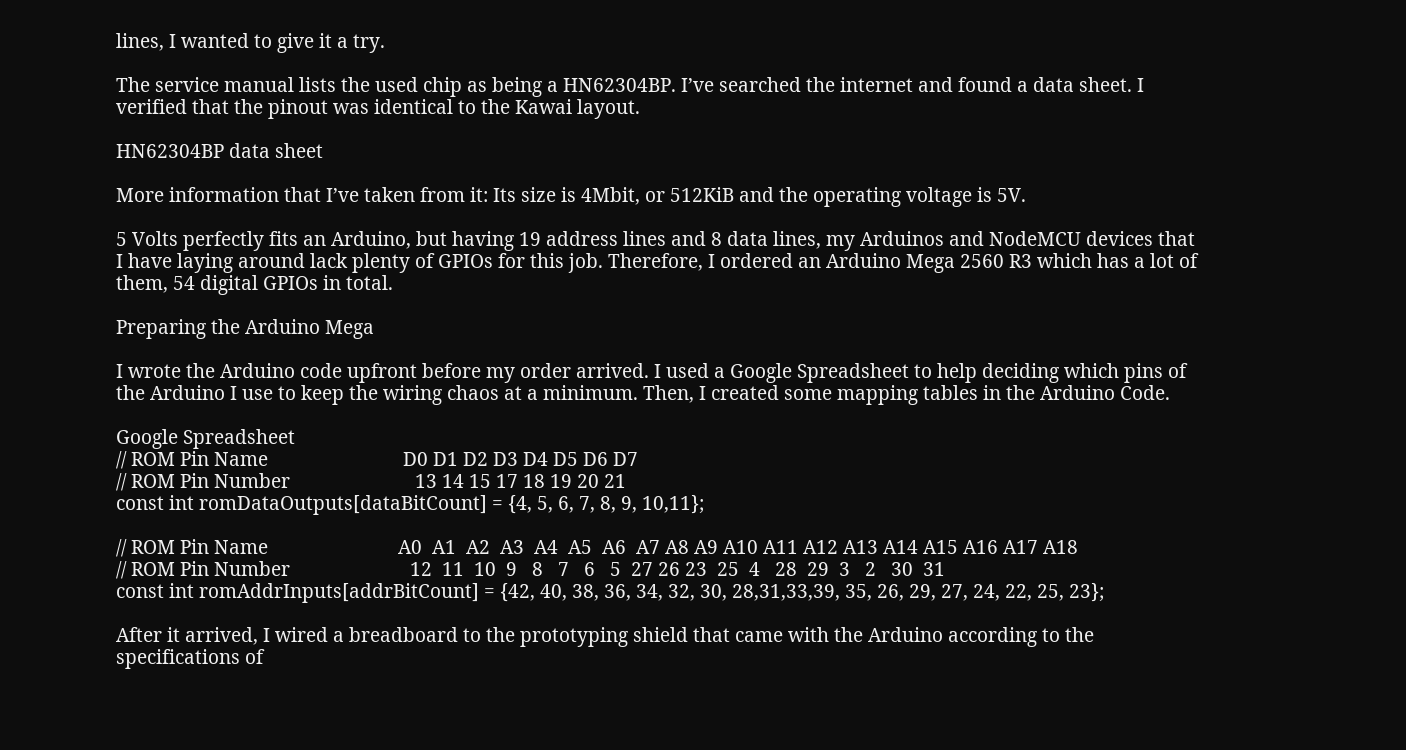lines, I wanted to give it a try.

The service manual lists the used chip as being a HN62304BP. I’ve searched the internet and found a data sheet. I verified that the pinout was identical to the Kawai layout.

HN62304BP data sheet

More information that I’ve taken from it: Its size is 4Mbit, or 512KiB and the operating voltage is 5V.

5 Volts perfectly fits an Arduino, but having 19 address lines and 8 data lines, my Arduinos and NodeMCU devices that I have laying around lack plenty of GPIOs for this job. Therefore, I ordered an Arduino Mega 2560 R3 which has a lot of them, 54 digital GPIOs in total.

Preparing the Arduino Mega

I wrote the Arduino code upfront before my order arrived. I used a Google Spreadsheet to help deciding which pins of the Arduino I use to keep the wiring chaos at a minimum. Then, I created some mapping tables in the Arduino Code.

Google Spreadsheet
// ROM Pin Name                           D0 D1 D2 D3 D4 D5 D6 D7
// ROM Pin Number                         13 14 15 17 18 19 20 21
const int romDataOutputs[dataBitCount] = {4, 5, 6, 7, 8, 9, 10,11};

// ROM Pin Name                          A0  A1  A2  A3  A4  A5  A6  A7 A8 A9 A10 A11 A12 A13 A14 A15 A16 A17 A18
// ROM Pin Number                        12  11  10  9   8   7   6   5  27 26 23  25  4   28  29  3   2   30  31
const int romAddrInputs[addrBitCount] = {42, 40, 38, 36, 34, 32, 30, 28,31,33,39, 35, 26, 29, 27, 24, 22, 25, 23};

After it arrived, I wired a breadboard to the prototyping shield that came with the Arduino according to the specifications of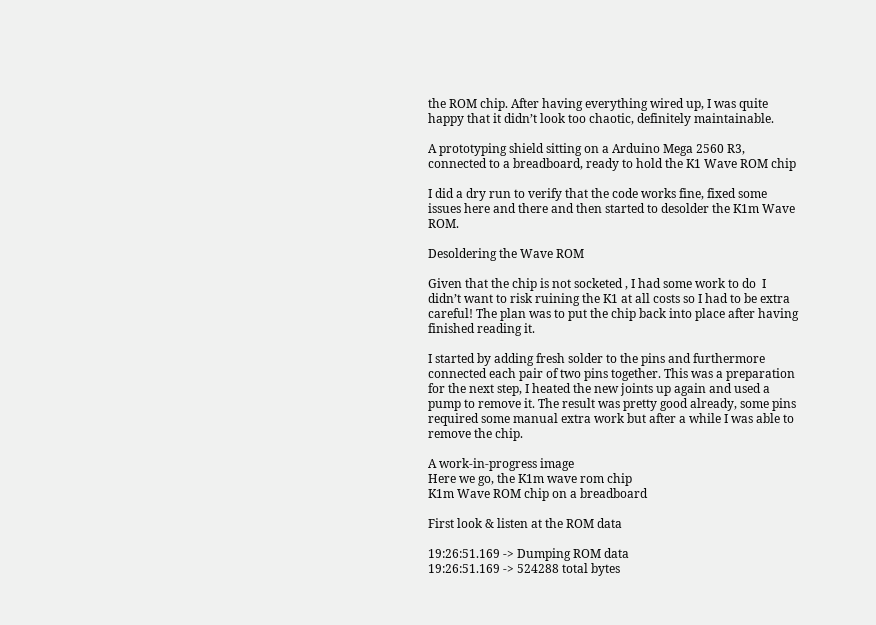the ROM chip. After having everything wired up, I was quite happy that it didn’t look too chaotic, definitely maintainable.

A prototyping shield sitting on a Arduino Mega 2560 R3, connected to a breadboard, ready to hold the K1 Wave ROM chip

I did a dry run to verify that the code works fine, fixed some issues here and there and then started to desolder the K1m Wave ROM.

Desoldering the Wave ROM

Given that the chip is not socketed , I had some work to do  I didn’t want to risk ruining the K1 at all costs so I had to be extra careful! The plan was to put the chip back into place after having finished reading it.

I started by adding fresh solder to the pins and furthermore connected each pair of two pins together. This was a preparation for the next step, I heated the new joints up again and used a pump to remove it. The result was pretty good already, some pins required some manual extra work but after a while I was able to remove the chip.

A work-in-progress image
Here we go, the K1m wave rom chip
K1m Wave ROM chip on a breadboard

First look & listen at the ROM data

19:26:51.169 -> Dumping ROM data
19:26:51.169 -> 524288 total bytes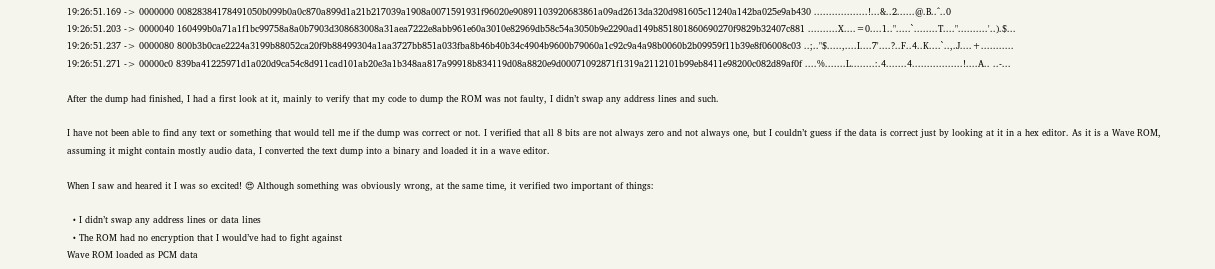19:26:51.169 -> 0000000 00828384178491050b099b0a0c870a899d1a21b217039a1908a0071591931f96020e90891103920683861a09ad2613da320d981605c11240a142ba025e9ab430 ..................!...&..2......@.B..^..0
19:26:51.203 -> 0000040 160499b0a71a1f1bc99758a8a0b7903d308683008a31aea7222e8abb961e60a3010e82969db58c54a3050b9e2290ad149b851801860690270f9829b32407c881 ..........X....=0....1..".....`........T...."..........'..).$...
19:26:51.237 -> 0000080 800b3b0cae2224a3199b88052ca20f9b88499304a1aa3727bb851a033fba8b46b40b34c4904b9600b79060a1c92c9a4a98b0060b2b09959f11b39e8f06008c03 ..;.."$.....,....I....7'....?..F..4..K....`..,.J....+...........
19:26:51.271 -> 00000c0 839ba41225971d1a020d9ca54c8d911cad101ab20e3a1b348aa817a99918b834119d08a8820e9d00071092871f1319a2112101b99eb8411e98200c082d89af0f ....%.......L........:.4.......4.................!....A.. ..-...

After the dump had finished, I had a first look at it, mainly to verify that my code to dump the ROM was not faulty, I didn’t swap any address lines and such.

I have not been able to find any text or something that would tell me if the dump was correct or not. I verified that all 8 bits are not always zero and not always one, but I couldn’t guess if the data is correct just by looking at it in a hex editor. As it is a Wave ROM, assuming it might contain mostly audio data, I converted the text dump into a binary and loaded it in a wave editor.

When I saw and heared it I was so excited! 😍 Although something was obviously wrong, at the same time, it verified two important of things:

  • I didn’t swap any address lines or data lines
  • The ROM had no encryption that I would’ve had to fight against
Wave ROM loaded as PCM data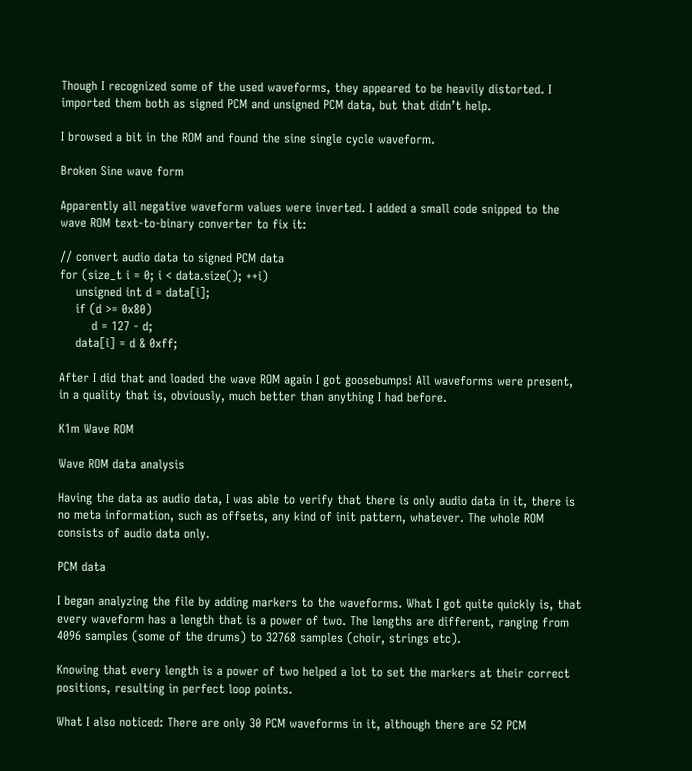Though I recognized some of the used waveforms, they appeared to be heavily distorted. I imported them both as signed PCM and unsigned PCM data, but that didn’t help.

I browsed a bit in the ROM and found the sine single cycle waveform.

Broken Sine wave form

Apparently all negative waveform values were inverted. I added a small code snipped to the wave ROM text-to-binary converter to fix it:

// convert audio data to signed PCM data
for (size_t i = 0; i < data.size(); ++i)
    unsigned int d = data[i];
    if (d >= 0x80)
        d = 127 - d;
    data[i] = d & 0xff;

After I did that and loaded the wave ROM again I got goosebumps! All waveforms were present, in a quality that is, obviously, much better than anything I had before.

K1m Wave ROM

Wave ROM data analysis

Having the data as audio data, I was able to verify that there is only audio data in it, there is no meta information, such as offsets, any kind of init pattern, whatever. The whole ROM consists of audio data only.

PCM data

I began analyzing the file by adding markers to the waveforms. What I got quite quickly is, that every waveform has a length that is a power of two. The lengths are different, ranging from 4096 samples (some of the drums) to 32768 samples (choir, strings etc).

Knowing that every length is a power of two helped a lot to set the markers at their correct positions, resulting in perfect loop points.

What I also noticed: There are only 30 PCM waveforms in it, although there are 52 PCM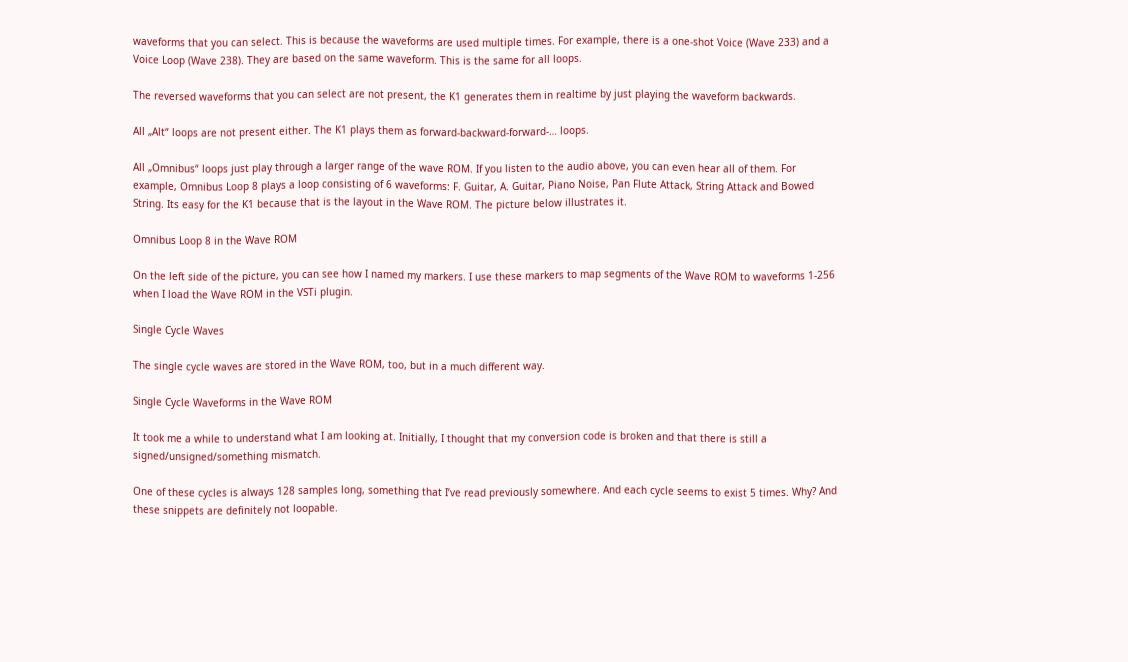waveforms that you can select. This is because the waveforms are used multiple times. For example, there is a one-shot Voice (Wave 233) and a Voice Loop (Wave 238). They are based on the same waveform. This is the same for all loops.

The reversed waveforms that you can select are not present, the K1 generates them in realtime by just playing the waveform backwards.

All „Alt“ loops are not present either. The K1 plays them as forward-backward-forward-… loops.

All „Omnibus“ loops just play through a larger range of the wave ROM. If you listen to the audio above, you can even hear all of them. For example, Omnibus Loop 8 plays a loop consisting of 6 waveforms: F. Guitar, A. Guitar, Piano Noise, Pan Flute Attack, String Attack and Bowed String. Its easy for the K1 because that is the layout in the Wave ROM. The picture below illustrates it.

Omnibus Loop 8 in the Wave ROM

On the left side of the picture, you can see how I named my markers. I use these markers to map segments of the Wave ROM to waveforms 1-256 when I load the Wave ROM in the VSTi plugin.

Single Cycle Waves

The single cycle waves are stored in the Wave ROM, too, but in a much different way.

Single Cycle Waveforms in the Wave ROM

It took me a while to understand what I am looking at. Initially, I thought that my conversion code is broken and that there is still a signed/unsigned/something mismatch.

One of these cycles is always 128 samples long, something that I’ve read previously somewhere. And each cycle seems to exist 5 times. Why? And these snippets are definitely not loopable.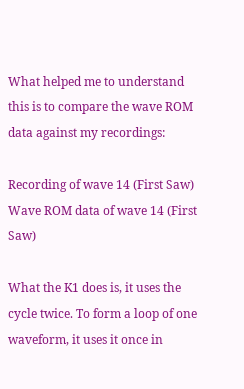What helped me to understand this is to compare the wave ROM data against my recordings:

Recording of wave 14 (First Saw)
Wave ROM data of wave 14 (First Saw)

What the K1 does is, it uses the cycle twice. To form a loop of one waveform, it uses it once in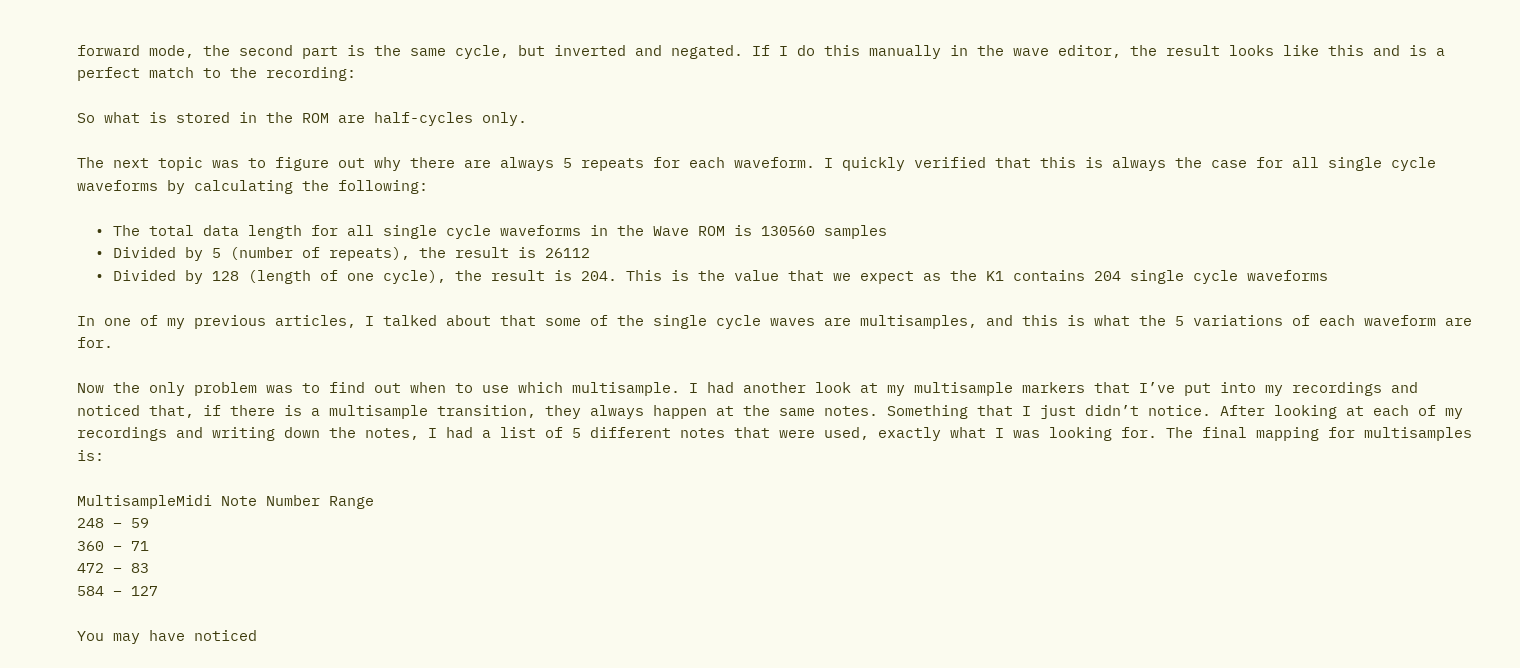forward mode, the second part is the same cycle, but inverted and negated. If I do this manually in the wave editor, the result looks like this and is a perfect match to the recording:

So what is stored in the ROM are half-cycles only.

The next topic was to figure out why there are always 5 repeats for each waveform. I quickly verified that this is always the case for all single cycle waveforms by calculating the following:

  • The total data length for all single cycle waveforms in the Wave ROM is 130560 samples
  • Divided by 5 (number of repeats), the result is 26112
  • Divided by 128 (length of one cycle), the result is 204. This is the value that we expect as the K1 contains 204 single cycle waveforms

In one of my previous articles, I talked about that some of the single cycle waves are multisamples, and this is what the 5 variations of each waveform are for.

Now the only problem was to find out when to use which multisample. I had another look at my multisample markers that I’ve put into my recordings and noticed that, if there is a multisample transition, they always happen at the same notes. Something that I just didn’t notice. After looking at each of my recordings and writing down the notes, I had a list of 5 different notes that were used, exactly what I was looking for. The final mapping for multisamples is:

MultisampleMidi Note Number Range
248 – 59
360 – 71
472 – 83
584 – 127

You may have noticed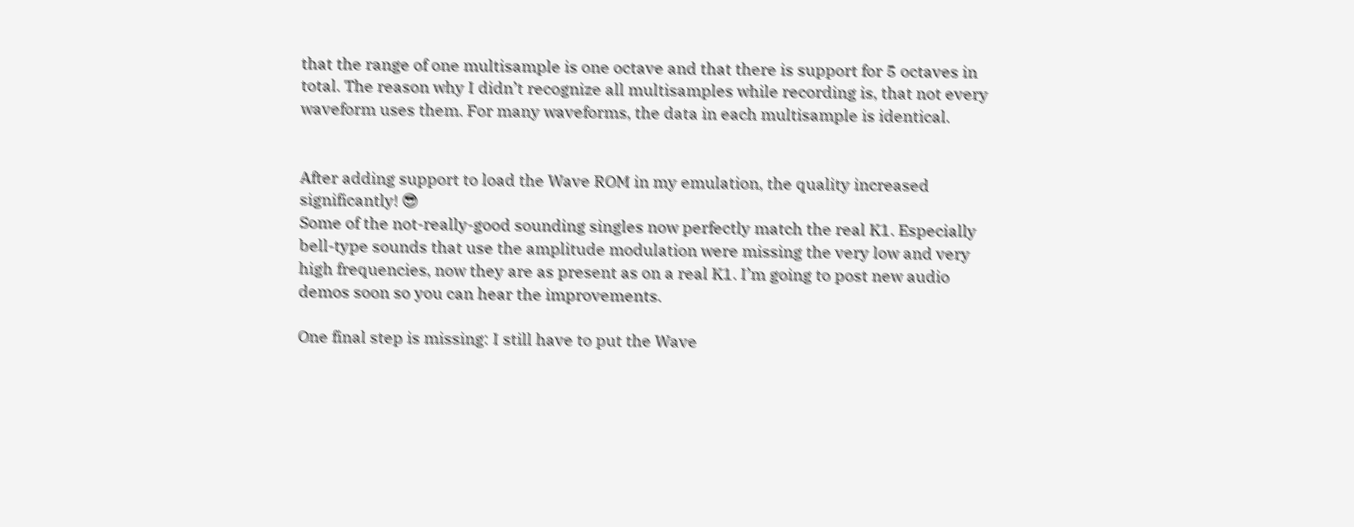that the range of one multisample is one octave and that there is support for 5 octaves in total. The reason why I didn’t recognize all multisamples while recording is, that not every waveform uses them. For many waveforms, the data in each multisample is identical.


After adding support to load the Wave ROM in my emulation, the quality increased significantly! 😎
Some of the not-really-good sounding singles now perfectly match the real K1. Especially bell-type sounds that use the amplitude modulation were missing the very low and very high frequencies, now they are as present as on a real K1. I’m going to post new audio demos soon so you can hear the improvements.

One final step is missing: I still have to put the Wave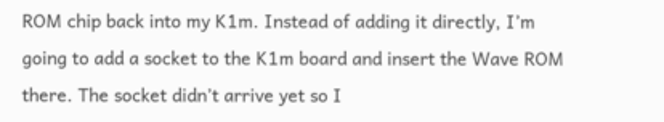ROM chip back into my K1m. Instead of adding it directly, I’m going to add a socket to the K1m board and insert the Wave ROM there. The socket didn’t arrive yet so I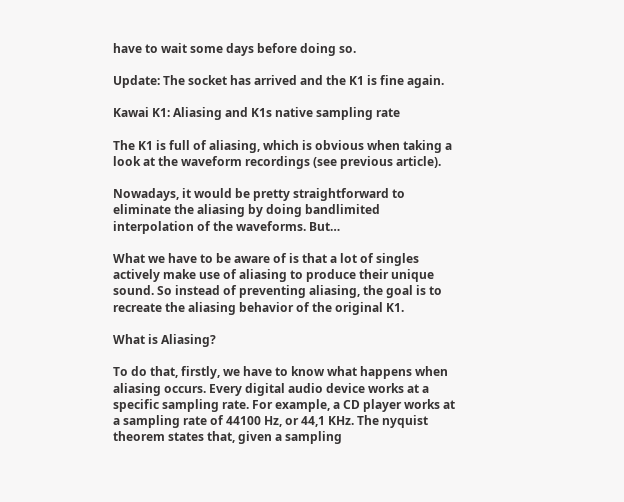have to wait some days before doing so.

Update: The socket has arrived and the K1 is fine again.

Kawai K1: Aliasing and K1s native sampling rate

The K1 is full of aliasing, which is obvious when taking a look at the waveform recordings (see previous article).

Nowadays, it would be pretty straightforward to eliminate the aliasing by doing bandlimited interpolation of the waveforms. But…

What we have to be aware of is that a lot of singles actively make use of aliasing to produce their unique sound. So instead of preventing aliasing, the goal is to recreate the aliasing behavior of the original K1.

What is Aliasing?

To do that, firstly, we have to know what happens when aliasing occurs. Every digital audio device works at a specific sampling rate. For example, a CD player works at a sampling rate of 44100 Hz, or 44,1 KHz. The nyquist theorem states that, given a sampling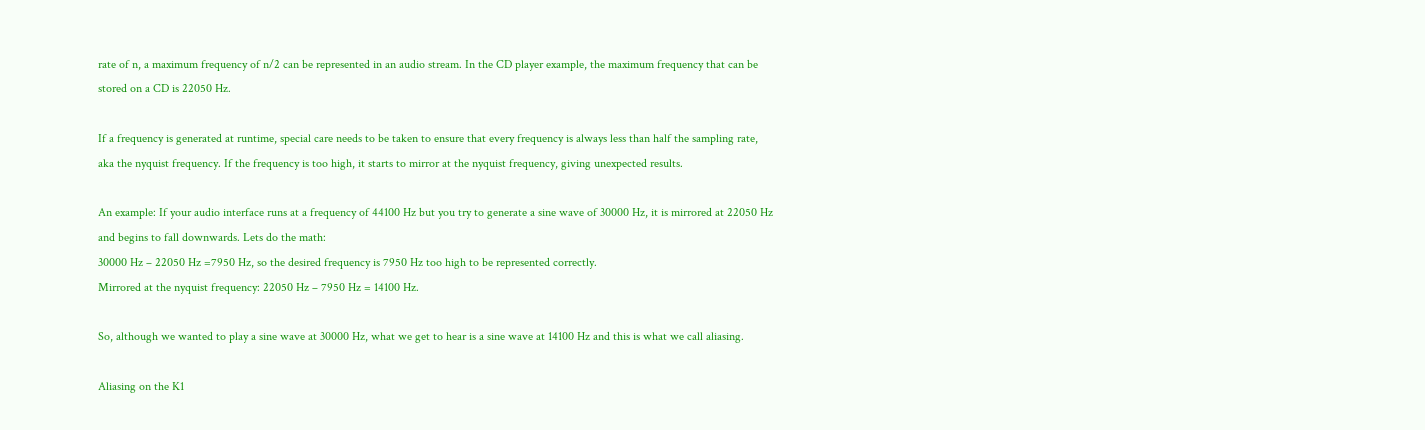rate of n, a maximum frequency of n/2 can be represented in an audio stream. In the CD player example, the maximum frequency that can be stored on a CD is 22050 Hz.

If a frequency is generated at runtime, special care needs to be taken to ensure that every frequency is always less than half the sampling rate, aka the nyquist frequency. If the frequency is too high, it starts to mirror at the nyquist frequency, giving unexpected results.

An example: If your audio interface runs at a frequency of 44100 Hz but you try to generate a sine wave of 30000 Hz, it is mirrored at 22050 Hz and begins to fall downwards. Lets do the math:
30000 Hz – 22050 Hz =7950 Hz, so the desired frequency is 7950 Hz too high to be represented correctly.
Mirrored at the nyquist frequency: 22050 Hz – 7950 Hz = 14100 Hz.

So, although we wanted to play a sine wave at 30000 Hz, what we get to hear is a sine wave at 14100 Hz and this is what we call aliasing.

Aliasing on the K1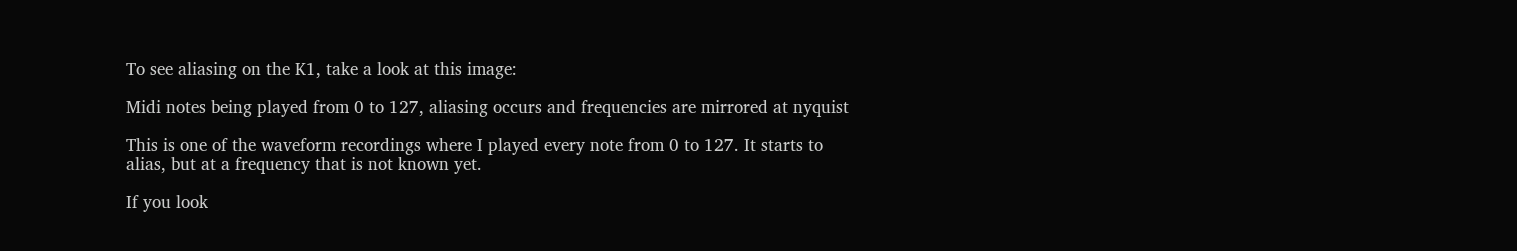To see aliasing on the K1, take a look at this image:

Midi notes being played from 0 to 127, aliasing occurs and frequencies are mirrored at nyquist

This is one of the waveform recordings where I played every note from 0 to 127. It starts to alias, but at a frequency that is not known yet.

If you look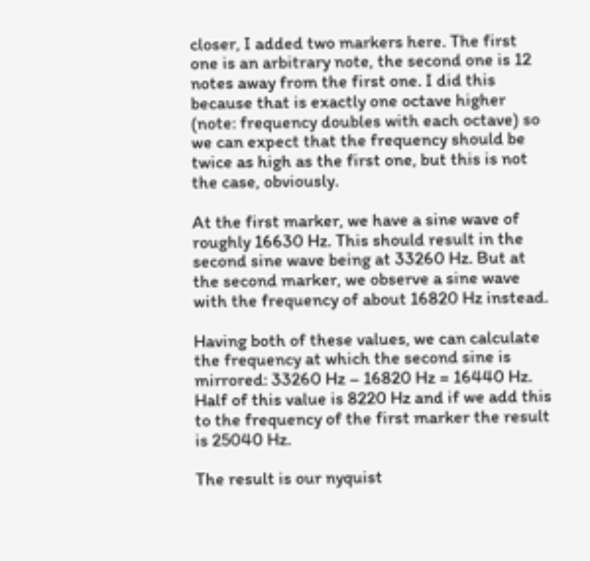closer, I added two markers here. The first one is an arbitrary note, the second one is 12 notes away from the first one. I did this because that is exactly one octave higher (note: frequency doubles with each octave) so we can expect that the frequency should be twice as high as the first one, but this is not the case, obviously.

At the first marker, we have a sine wave of roughly 16630 Hz. This should result in the second sine wave being at 33260 Hz. But at the second marker, we observe a sine wave with the frequency of about 16820 Hz instead.

Having both of these values, we can calculate the frequency at which the second sine is mirrored: 33260 Hz – 16820 Hz = 16440 Hz. Half of this value is 8220 Hz and if we add this to the frequency of the first marker the result is 25040 Hz.

The result is our nyquist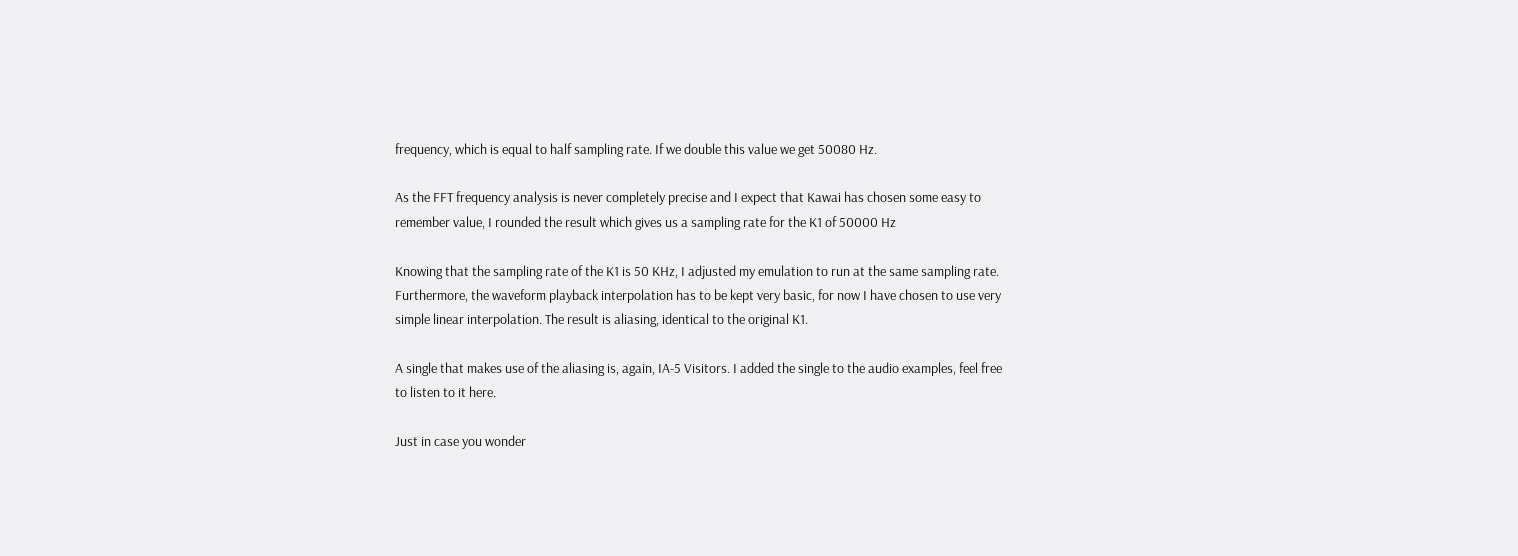frequency, which is equal to half sampling rate. If we double this value we get 50080 Hz.

As the FFT frequency analysis is never completely precise and I expect that Kawai has chosen some easy to remember value, I rounded the result which gives us a sampling rate for the K1 of 50000 Hz

Knowing that the sampling rate of the K1 is 50 KHz, I adjusted my emulation to run at the same sampling rate. Furthermore, the waveform playback interpolation has to be kept very basic, for now I have chosen to use very simple linear interpolation. The result is aliasing, identical to the original K1.

A single that makes use of the aliasing is, again, IA-5 Visitors. I added the single to the audio examples, feel free to listen to it here.

Just in case you wonder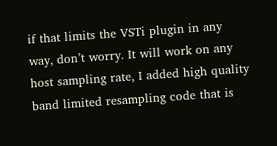if that limits the VSTi plugin in any way, don’t worry. It will work on any host sampling rate, I added high quality band limited resampling code that is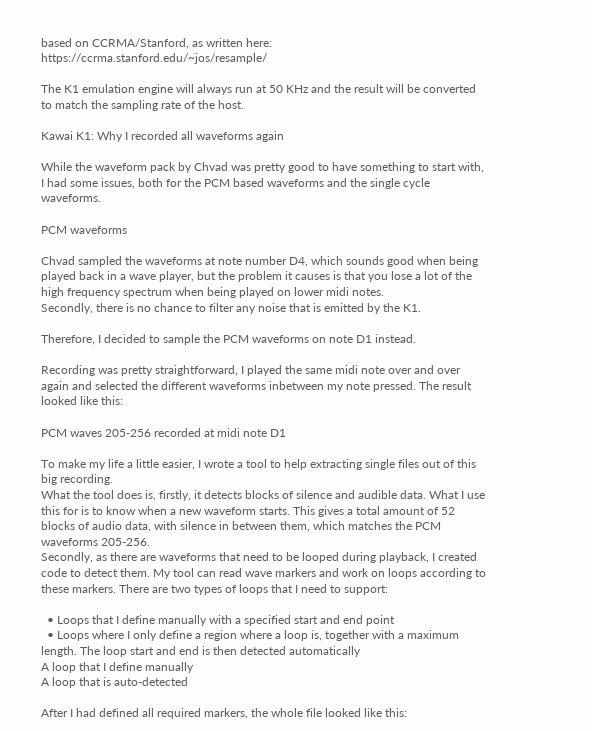based on CCRMA/Stanford, as written here: https://ccrma.stanford.edu/~jos/resample/

The K1 emulation engine will always run at 50 KHz and the result will be converted to match the sampling rate of the host.

Kawai K1: Why I recorded all waveforms again

While the waveform pack by Chvad was pretty good to have something to start with, I had some issues, both for the PCM based waveforms and the single cycle waveforms.

PCM waveforms

Chvad sampled the waveforms at note number D4, which sounds good when being played back in a wave player, but the problem it causes is that you lose a lot of the high frequency spectrum when being played on lower midi notes.
Secondly, there is no chance to filter any noise that is emitted by the K1.

Therefore, I decided to sample the PCM waveforms on note D1 instead.

Recording was pretty straightforward, I played the same midi note over and over again and selected the different waveforms inbetween my note pressed. The result looked like this:

PCM waves 205-256 recorded at midi note D1

To make my life a little easier, I wrote a tool to help extracting single files out of this big recording.
What the tool does is, firstly, it detects blocks of silence and audible data. What I use this for is to know when a new waveform starts. This gives a total amount of 52 blocks of audio data, with silence in between them, which matches the PCM waveforms 205-256.
Secondly, as there are waveforms that need to be looped during playback, I created code to detect them. My tool can read wave markers and work on loops according to these markers. There are two types of loops that I need to support:

  • Loops that I define manually with a specified start and end point
  • Loops where I only define a region where a loop is, together with a maximum length. The loop start and end is then detected automatically
A loop that I define manually
A loop that is auto-detected

After I had defined all required markers, the whole file looked like this: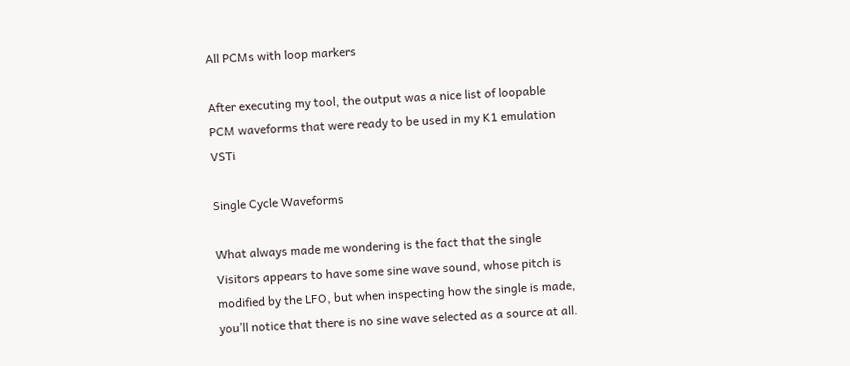All PCMs with loop markers

After executing my tool, the output was a nice list of loopable PCM waveforms that were ready to be used in my K1 emulation VSTi

Single Cycle Waveforms

What always made me wondering is the fact that the single Visitors appears to have some sine wave sound, whose pitch is modified by the LFO, but when inspecting how the single is made, you’ll notice that there is no sine wave selected as a source at all.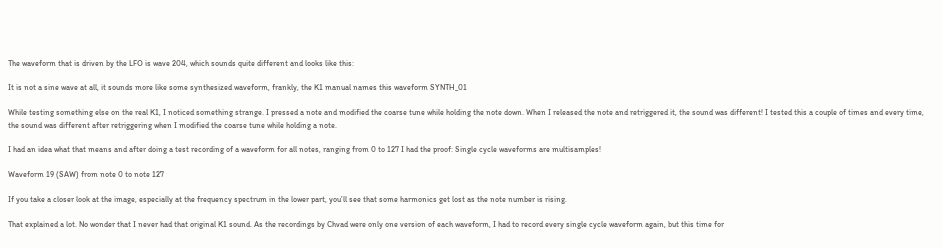The waveform that is driven by the LFO is wave 204, which sounds quite different and looks like this:

It is not a sine wave at all, it sounds more like some synthesized waveform, frankly, the K1 manual names this waveform SYNTH_01

While testing something else on the real K1, I noticed something strange. I pressed a note and modified the coarse tune while holding the note down. When I released the note and retriggered it, the sound was different! I tested this a couple of times and every time, the sound was different after retriggering when I modified the coarse tune while holding a note.

I had an idea what that means and after doing a test recording of a waveform for all notes, ranging from 0 to 127 I had the proof: Single cycle waveforms are multisamples!

Waveform 19 (SAW) from note 0 to note 127

If you take a closer look at the image, especially at the frequency spectrum in the lower part, you’ll see that some harmonics get lost as the note number is rising.

That explained a lot. No wonder that I never had that original K1 sound. As the recordings by Chvad were only one version of each waveform, I had to record every single cycle waveform again, but this time for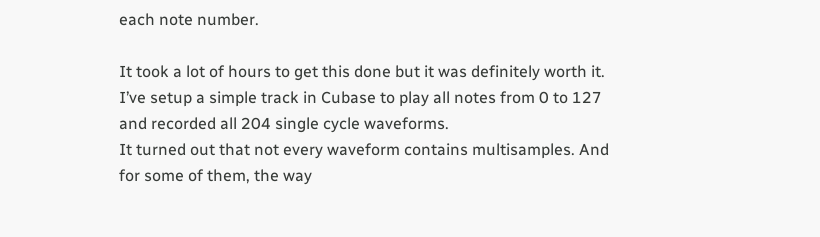each note number.

It took a lot of hours to get this done but it was definitely worth it. I’ve setup a simple track in Cubase to play all notes from 0 to 127 and recorded all 204 single cycle waveforms.
It turned out that not every waveform contains multisamples. And for some of them, the way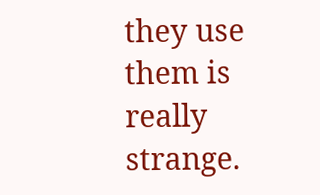they use them is really strange.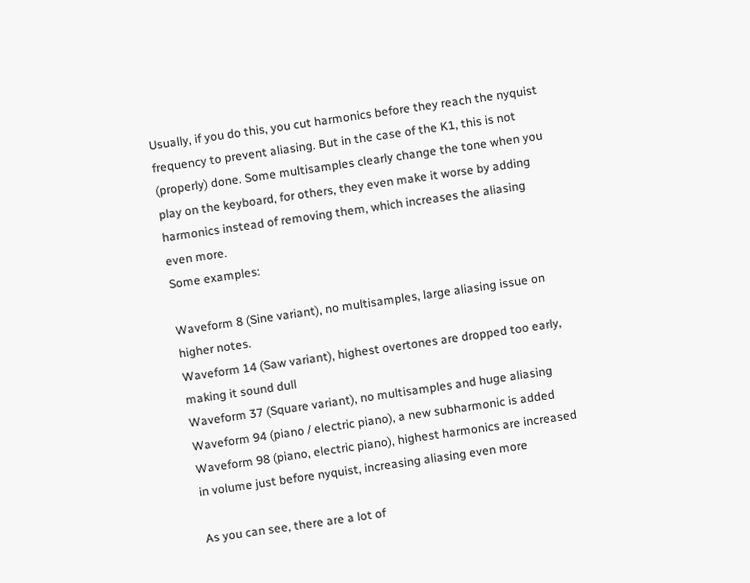Usually, if you do this, you cut harmonics before they reach the nyquist frequency to prevent aliasing. But in the case of the K1, this is not (properly) done. Some multisamples clearly change the tone when you play on the keyboard, for others, they even make it worse by adding harmonics instead of removing them, which increases the aliasing even more.
Some examples:

Waveform 8 (Sine variant), no multisamples, large aliasing issue on higher notes.
Waveform 14 (Saw variant), highest overtones are dropped too early, making it sound dull
Waveform 37 (Square variant), no multisamples and huge aliasing
Waveform 94 (piano / electric piano), a new subharmonic is added
Waveform 98 (piano, electric piano), highest harmonics are increased in volume just before nyquist, increasing aliasing even more

As you can see, there are a lot of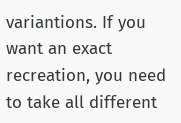variantions. If you want an exact recreation, you need to take all different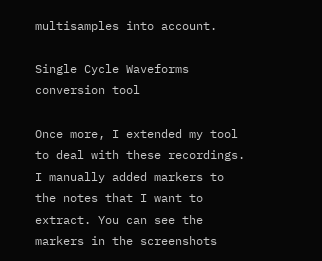multisamples into account.

Single Cycle Waveforms conversion tool

Once more, I extended my tool to deal with these recordings. I manually added markers to the notes that I want to extract. You can see the markers in the screenshots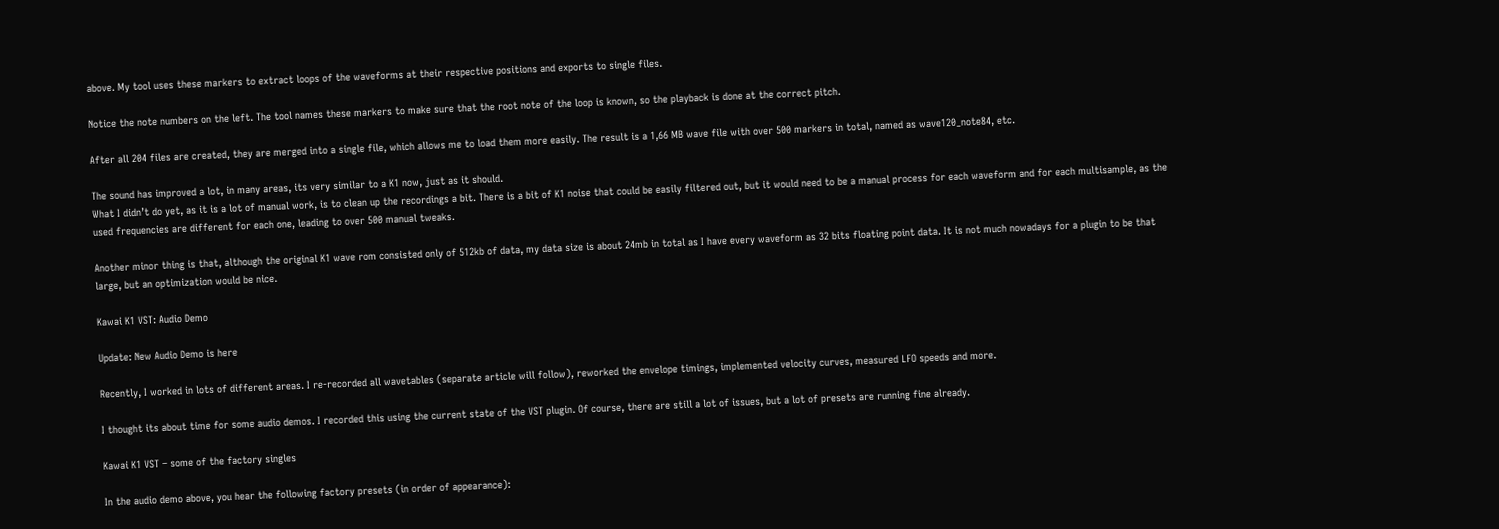above. My tool uses these markers to extract loops of the waveforms at their respective positions and exports to single files.

Notice the note numbers on the left. The tool names these markers to make sure that the root note of the loop is known, so the playback is done at the correct pitch.

After all 204 files are created, they are merged into a single file, which allows me to load them more easily. The result is a 1,66 MB wave file with over 500 markers in total, named as wave120_note84, etc.

The sound has improved a lot, in many areas, its very similar to a K1 now, just as it should.
What I didn’t do yet, as it is a lot of manual work, is to clean up the recordings a bit. There is a bit of K1 noise that could be easily filtered out, but it would need to be a manual process for each waveform and for each multisample, as the used frequencies are different for each one, leading to over 500 manual tweaks.

Another minor thing is that, although the original K1 wave rom consisted only of 512kb of data, my data size is about 24mb in total as I have every waveform as 32 bits floating point data. It is not much nowadays for a plugin to be that large, but an optimization would be nice.

Kawai K1 VST: Audio Demo

Update: New Audio Demo is here

Recently, I worked in lots of different areas. I re-recorded all wavetables (separate article will follow), reworked the envelope timings, implemented velocity curves, measured LFO speeds and more.

I thought its about time for some audio demos. I recorded this using the current state of the VST plugin. Of course, there are still a lot of issues, but a lot of presets are running fine already.

Kawai K1 VST – some of the factory singles

In the audio demo above, you hear the following factory presets (in order of appearance):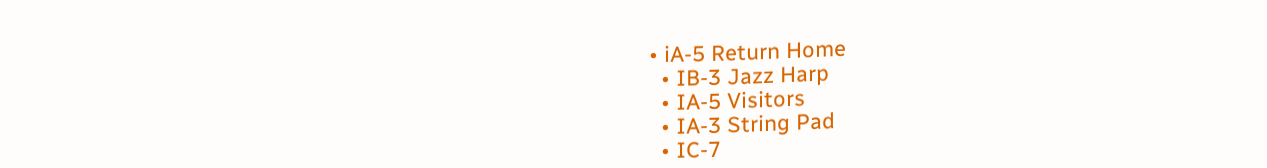• iA-5 Return Home
  • IB-3 Jazz Harp
  • IA-5 Visitors
  • IA-3 String Pad
  • IC-7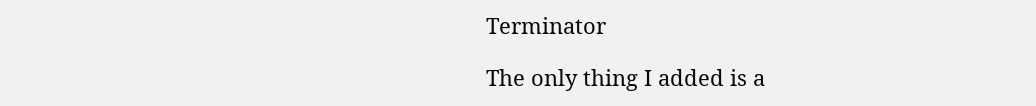Terminator

The only thing I added is a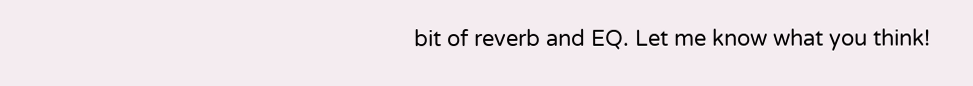bit of reverb and EQ. Let me know what you think!